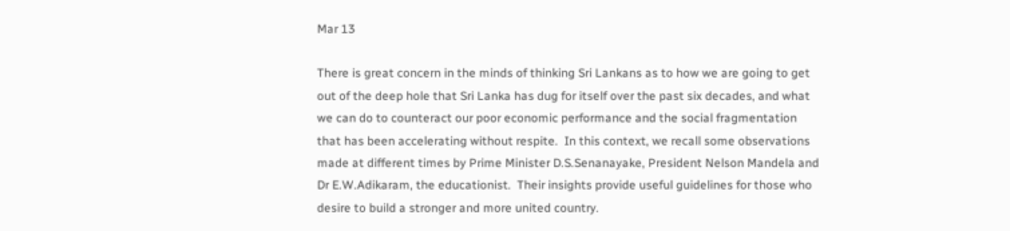Mar 13

There is great concern in the minds of thinking Sri Lankans as to how we are going to get out of the deep hole that Sri Lanka has dug for itself over the past six decades, and what we can do to counteract our poor economic performance and the social fragmentation that has been accelerating without respite.  In this context, we recall some observations made at different times by Prime Minister D.S.Senanayake, President Nelson Mandela and Dr E.W.Adikaram, the educationist.  Their insights provide useful guidelines for those who desire to build a stronger and more united country.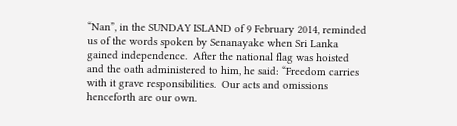“Nan”, in the SUNDAY ISLAND of 9 February 2014, reminded us of the words spoken by Senanayake when Sri Lanka gained independence.  After the national flag was hoisted and the oath administered to him, he said: “Freedom carries with it grave responsibilities.  Our acts and omissions henceforth are our own.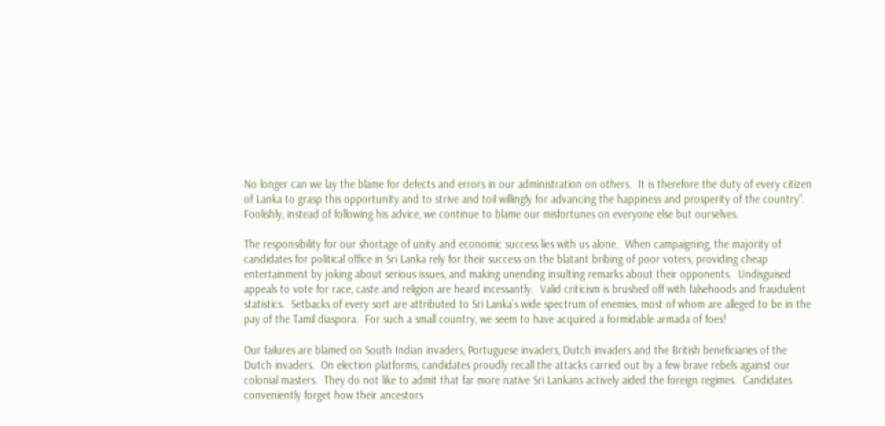No longer can we lay the blame for defects and errors in our administration on others.  It is therefore the duty of every citizen of Lanka to grasp this opportunity and to strive and toil willingly for advancing the happiness and prosperity of the country”.  Foolishly, instead of following his advice, we continue to blame our misfortunes on everyone else but ourselves.

The responsibility for our shortage of unity and economic success lies with us alone.  When campaigning, the majority of candidates for political office in Sri Lanka rely for their success on the blatant bribing of poor voters, providing cheap entertainment by joking about serious issues, and making unending insulting remarks about their opponents.  Undisguised appeals to vote for race, caste and religion are heard incessantly.  Valid criticism is brushed off with falsehoods and fraudulent statistics.  Setbacks of every sort are attributed to Sri Lanka’s wide spectrum of enemies, most of whom are alleged to be in the pay of the Tamil diaspora.  For such a small country, we seem to have acquired a formidable armada of foes!

Our failures are blamed on South Indian invaders, Portuguese invaders, Dutch invaders and the British beneficiaries of the Dutch invaders.  On election platforms, candidates proudly recall the attacks carried out by a few brave rebels against our colonial masters.  They do not like to admit that far more native Sri Lankans actively aided the foreign regimes.  Candidates conveniently forget how their ancestors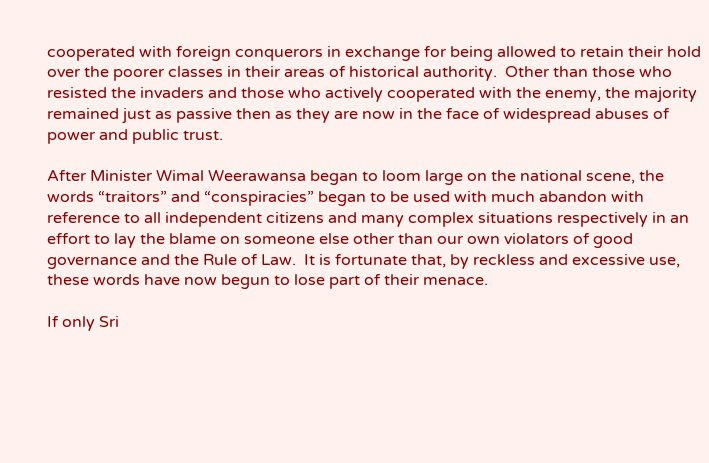cooperated with foreign conquerors in exchange for being allowed to retain their hold over the poorer classes in their areas of historical authority.  Other than those who resisted the invaders and those who actively cooperated with the enemy, the majority remained just as passive then as they are now in the face of widespread abuses of power and public trust.

After Minister Wimal Weerawansa began to loom large on the national scene, the words “traitors” and “conspiracies” began to be used with much abandon with reference to all independent citizens and many complex situations respectively in an effort to lay the blame on someone else other than our own violators of good governance and the Rule of Law.  It is fortunate that, by reckless and excessive use, these words have now begun to lose part of their menace.

If only Sri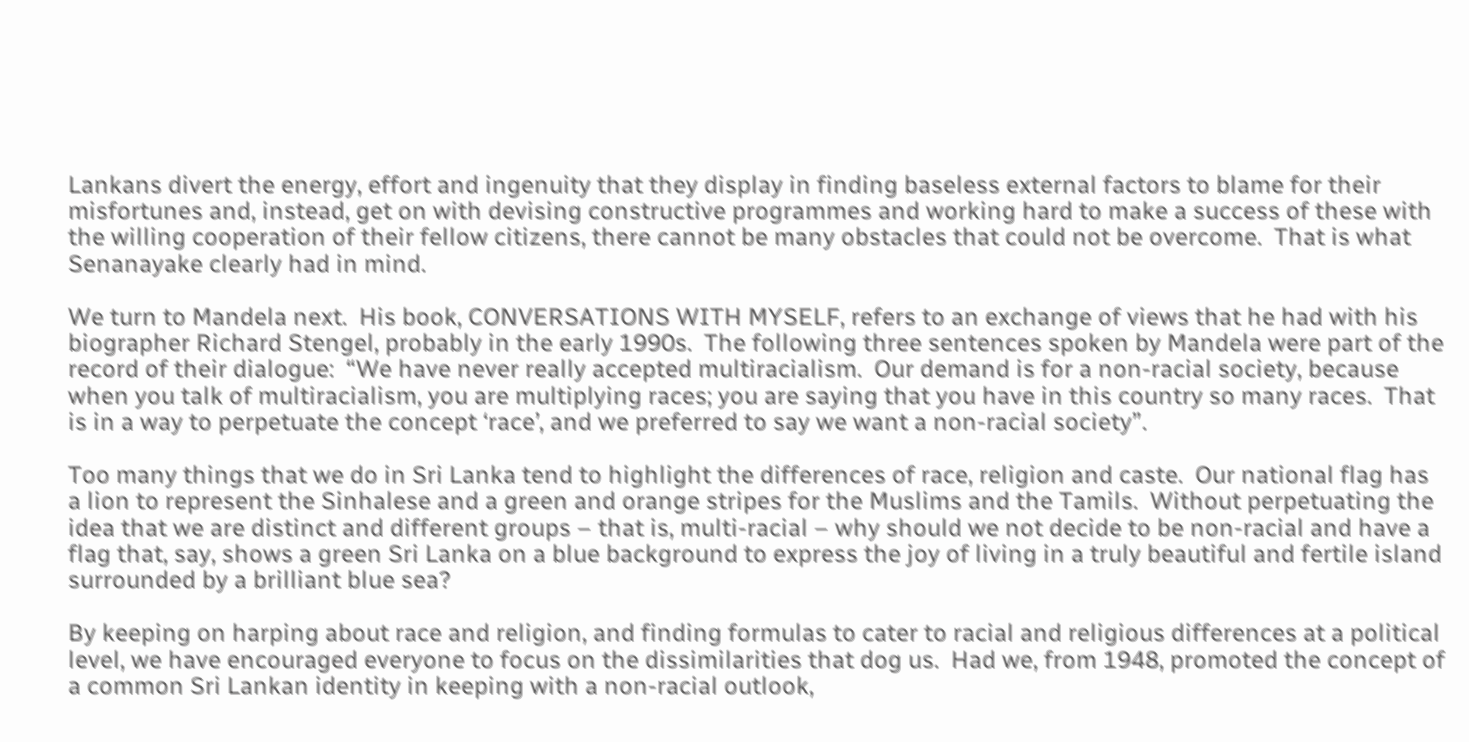Lankans divert the energy, effort and ingenuity that they display in finding baseless external factors to blame for their misfortunes and, instead, get on with devising constructive programmes and working hard to make a success of these with the willing cooperation of their fellow citizens, there cannot be many obstacles that could not be overcome.  That is what Senanayake clearly had in mind.

We turn to Mandela next.  His book, CONVERSATIONS WITH MYSELF, refers to an exchange of views that he had with his biographer Richard Stengel, probably in the early 1990s.  The following three sentences spoken by Mandela were part of the record of their dialogue:  “We have never really accepted multiracialism.  Our demand is for a non-racial society, because when you talk of multiracialism, you are multiplying races; you are saying that you have in this country so many races.  That is in a way to perpetuate the concept ‘race’, and we preferred to say we want a non-racial society”.

Too many things that we do in Sri Lanka tend to highlight the differences of race, religion and caste.  Our national flag has a lion to represent the Sinhalese and a green and orange stripes for the Muslims and the Tamils.  Without perpetuating the idea that we are distinct and different groups – that is, multi-racial – why should we not decide to be non-racial and have a flag that, say, shows a green Sri Lanka on a blue background to express the joy of living in a truly beautiful and fertile island surrounded by a brilliant blue sea?

By keeping on harping about race and religion, and finding formulas to cater to racial and religious differences at a political level, we have encouraged everyone to focus on the dissimilarities that dog us.  Had we, from 1948, promoted the concept of a common Sri Lankan identity in keeping with a non-racial outlook,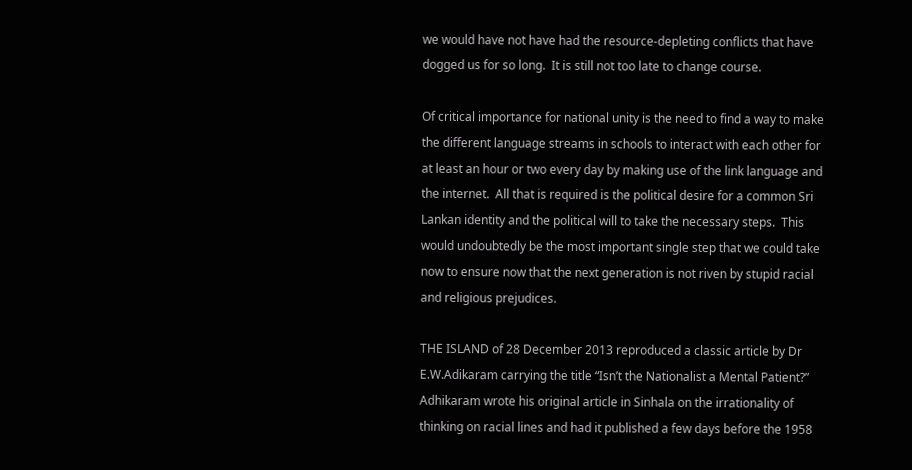we would have not have had the resource-depleting conflicts that have dogged us for so long.  It is still not too late to change course.

Of critical importance for national unity is the need to find a way to make the different language streams in schools to interact with each other for at least an hour or two every day by making use of the link language and the internet.  All that is required is the political desire for a common Sri Lankan identity and the political will to take the necessary steps.  This would undoubtedly be the most important single step that we could take now to ensure now that the next generation is not riven by stupid racial and religious prejudices.

THE ISLAND of 28 December 2013 reproduced a classic article by Dr E.W.Adikaram carrying the title “Isn’t the Nationalist a Mental Patient?”  Adhikaram wrote his original article in Sinhala on the irrationality of thinking on racial lines and had it published a few days before the 1958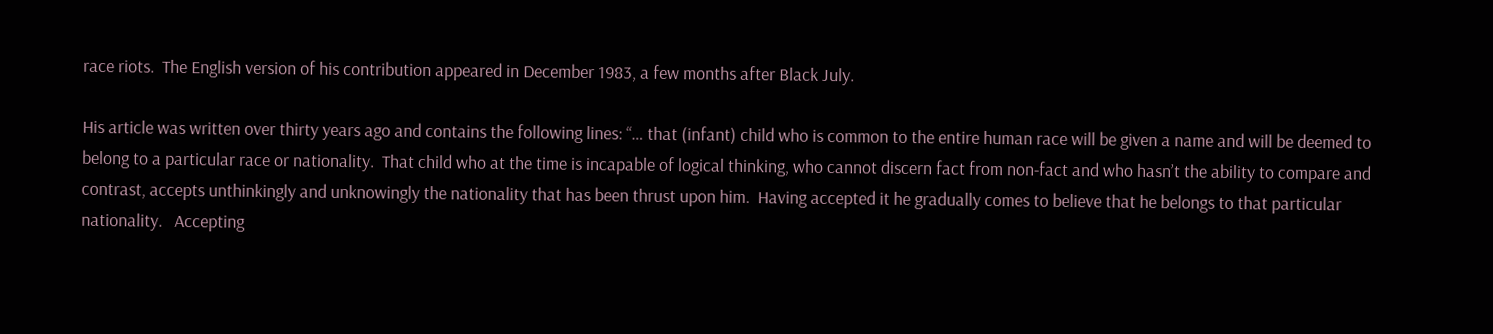race riots.  The English version of his contribution appeared in December 1983, a few months after Black July.

His article was written over thirty years ago and contains the following lines: “… that (infant) child who is common to the entire human race will be given a name and will be deemed to belong to a particular race or nationality.  That child who at the time is incapable of logical thinking, who cannot discern fact from non-fact and who hasn’t the ability to compare and contrast, accepts unthinkingly and unknowingly the nationality that has been thrust upon him.  Having accepted it he gradually comes to believe that he belongs to that particular nationality.   Accepting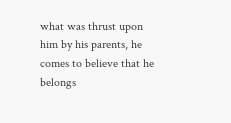what was thrust upon him by his parents, he comes to believe that he belongs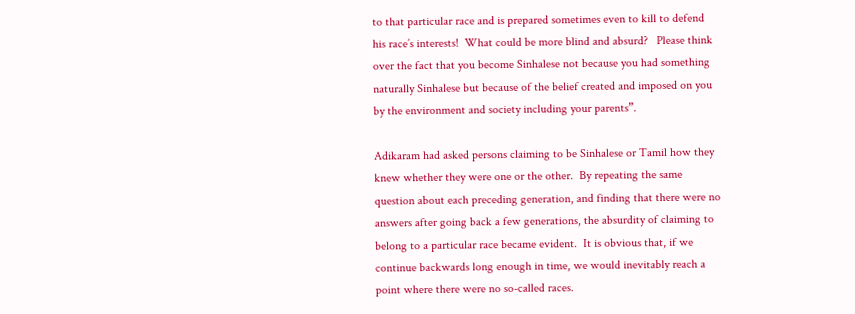to that particular race and is prepared sometimes even to kill to defend his race’s interests!  What could be more blind and absurd?   Please think over the fact that you become Sinhalese not because you had something naturally Sinhalese but because of the belief created and imposed on you by the environment and society including your parents”.

Adikaram had asked persons claiming to be Sinhalese or Tamil how they knew whether they were one or the other.  By repeating the same question about each preceding generation, and finding that there were no answers after going back a few generations, the absurdity of claiming to belong to a particular race became evident.  It is obvious that, if we continue backwards long enough in time, we would inevitably reach a point where there were no so-called races.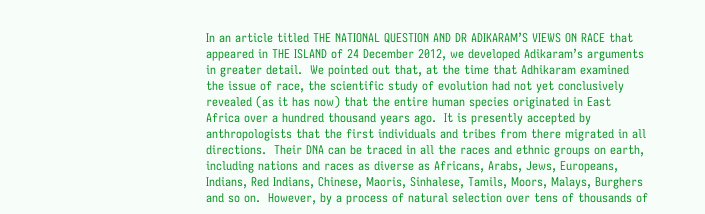In an article titled THE NATIONAL QUESTION AND DR ADIKARAM’S VIEWS ON RACE that appeared in THE ISLAND of 24 December 2012, we developed Adikaram’s arguments in greater detail.  We pointed out that, at the time that Adhikaram examined the issue of race, the scientific study of evolution had not yet conclusively revealed (as it has now) that the entire human species originated in East Africa over a hundred thousand years ago.  It is presently accepted by anthropologists that the first individuals and tribes from there migrated in all directions.  Their DNA can be traced in all the races and ethnic groups on earth, including nations and races as diverse as Africans, Arabs, Jews, Europeans, Indians, Red Indians, Chinese, Maoris, Sinhalese, Tamils, Moors, Malays, Burghers and so on.  However, by a process of natural selection over tens of thousands of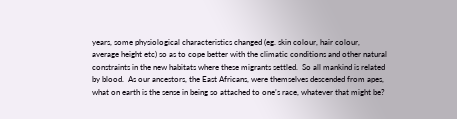years, some physiological characteristics changed (eg. skin colour, hair colour, average height etc) so as to cope better with the climatic conditions and other natural constraints in the new habitats where these migrants settled.  So all mankind is related by blood.  As our ancestors, the East Africans, were themselves descended from apes, what on earth is the sense in being so attached to one’s race, whatever that might be?